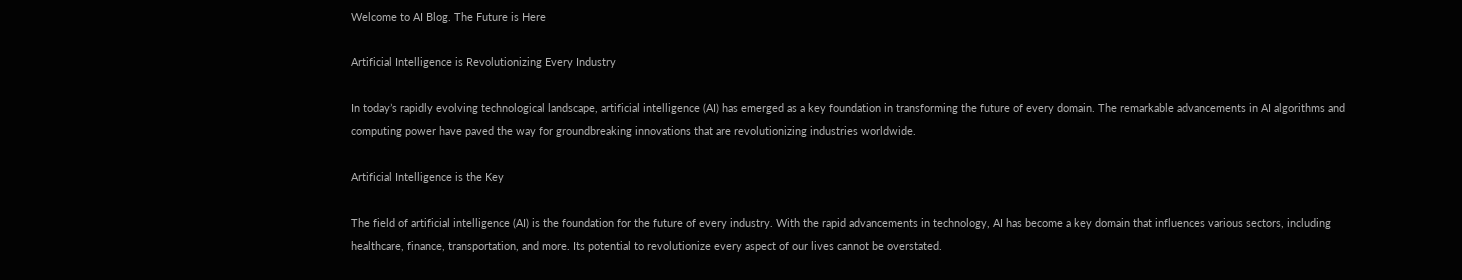Welcome to AI Blog. The Future is Here

Artificial Intelligence is Revolutionizing Every Industry

In today’s rapidly evolving technological landscape, artificial intelligence (AI) has emerged as a key foundation in transforming the future of every domain. The remarkable advancements in AI algorithms and computing power have paved the way for groundbreaking innovations that are revolutionizing industries worldwide.

Artificial Intelligence is the Key

The field of artificial intelligence (AI) is the foundation for the future of every industry. With the rapid advancements in technology, AI has become a key domain that influences various sectors, including healthcare, finance, transportation, and more. Its potential to revolutionize every aspect of our lives cannot be overstated.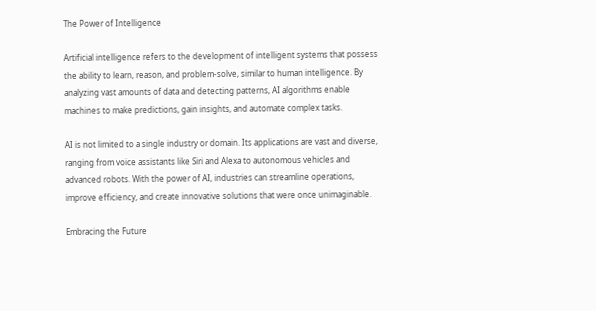The Power of Intelligence

Artificial intelligence refers to the development of intelligent systems that possess the ability to learn, reason, and problem-solve, similar to human intelligence. By analyzing vast amounts of data and detecting patterns, AI algorithms enable machines to make predictions, gain insights, and automate complex tasks.

AI is not limited to a single industry or domain. Its applications are vast and diverse, ranging from voice assistants like Siri and Alexa to autonomous vehicles and advanced robots. With the power of AI, industries can streamline operations, improve efficiency, and create innovative solutions that were once unimaginable.

Embracing the Future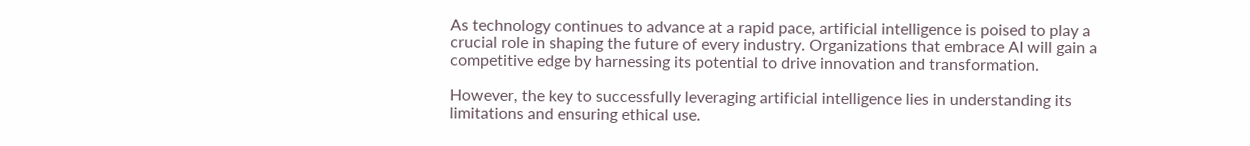As technology continues to advance at a rapid pace, artificial intelligence is poised to play a crucial role in shaping the future of every industry. Organizations that embrace AI will gain a competitive edge by harnessing its potential to drive innovation and transformation.

However, the key to successfully leveraging artificial intelligence lies in understanding its limitations and ensuring ethical use.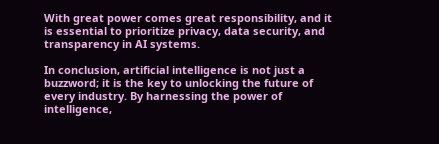With great power comes great responsibility, and it is essential to prioritize privacy, data security, and transparency in AI systems.

In conclusion, artificial intelligence is not just a buzzword; it is the key to unlocking the future of every industry. By harnessing the power of intelligence,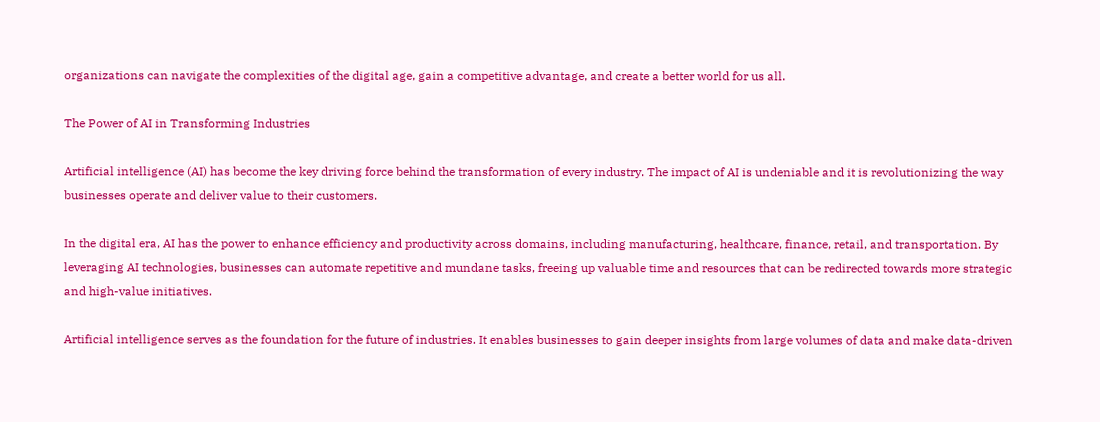organizations can navigate the complexities of the digital age, gain a competitive advantage, and create a better world for us all.

The Power of AI in Transforming Industries

Artificial intelligence (AI) has become the key driving force behind the transformation of every industry. The impact of AI is undeniable and it is revolutionizing the way businesses operate and deliver value to their customers.

In the digital era, AI has the power to enhance efficiency and productivity across domains, including manufacturing, healthcare, finance, retail, and transportation. By leveraging AI technologies, businesses can automate repetitive and mundane tasks, freeing up valuable time and resources that can be redirected towards more strategic and high-value initiatives.

Artificial intelligence serves as the foundation for the future of industries. It enables businesses to gain deeper insights from large volumes of data and make data-driven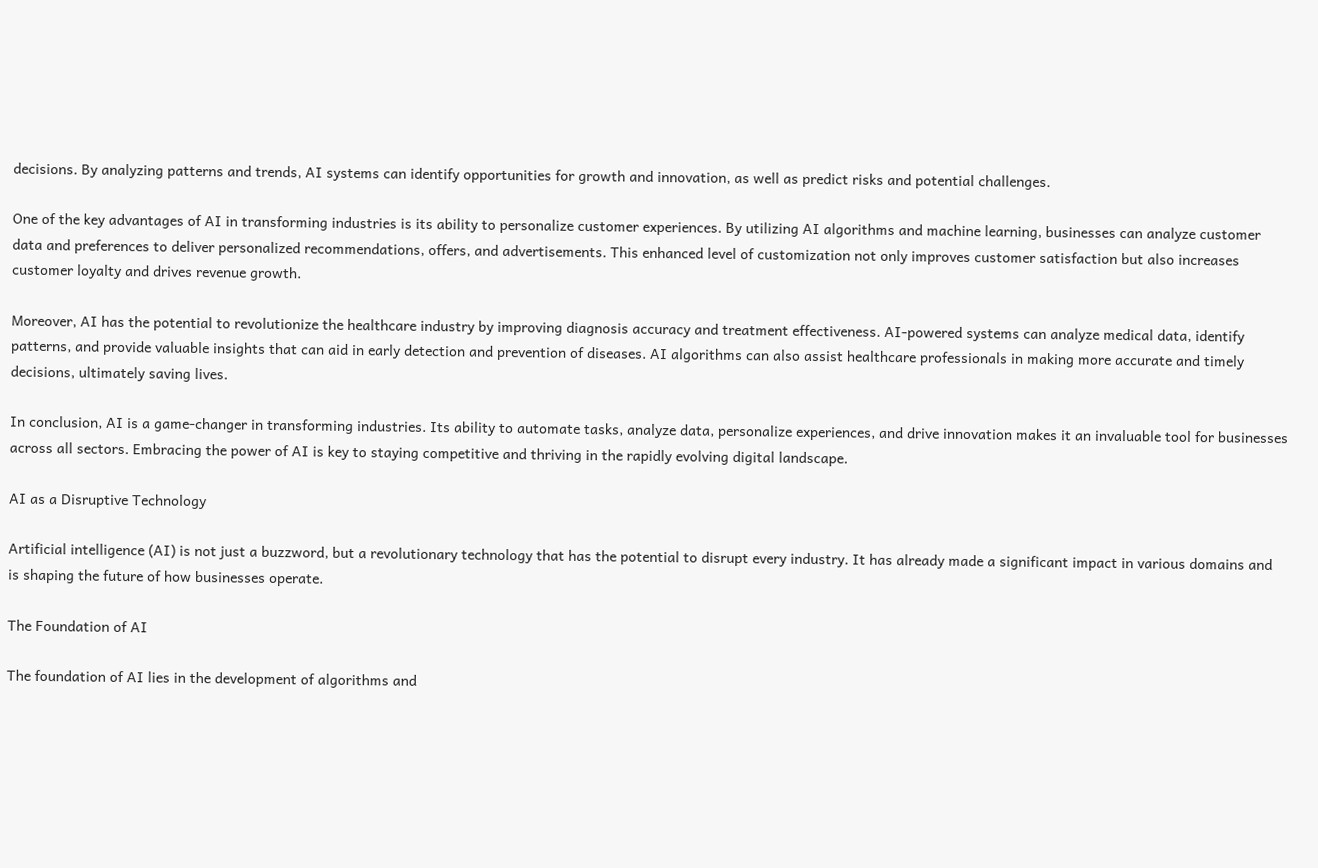decisions. By analyzing patterns and trends, AI systems can identify opportunities for growth and innovation, as well as predict risks and potential challenges.

One of the key advantages of AI in transforming industries is its ability to personalize customer experiences. By utilizing AI algorithms and machine learning, businesses can analyze customer data and preferences to deliver personalized recommendations, offers, and advertisements. This enhanced level of customization not only improves customer satisfaction but also increases customer loyalty and drives revenue growth.

Moreover, AI has the potential to revolutionize the healthcare industry by improving diagnosis accuracy and treatment effectiveness. AI-powered systems can analyze medical data, identify patterns, and provide valuable insights that can aid in early detection and prevention of diseases. AI algorithms can also assist healthcare professionals in making more accurate and timely decisions, ultimately saving lives.

In conclusion, AI is a game-changer in transforming industries. Its ability to automate tasks, analyze data, personalize experiences, and drive innovation makes it an invaluable tool for businesses across all sectors. Embracing the power of AI is key to staying competitive and thriving in the rapidly evolving digital landscape.

AI as a Disruptive Technology

Artificial intelligence (AI) is not just a buzzword, but a revolutionary technology that has the potential to disrupt every industry. It has already made a significant impact in various domains and is shaping the future of how businesses operate.

The Foundation of AI

The foundation of AI lies in the development of algorithms and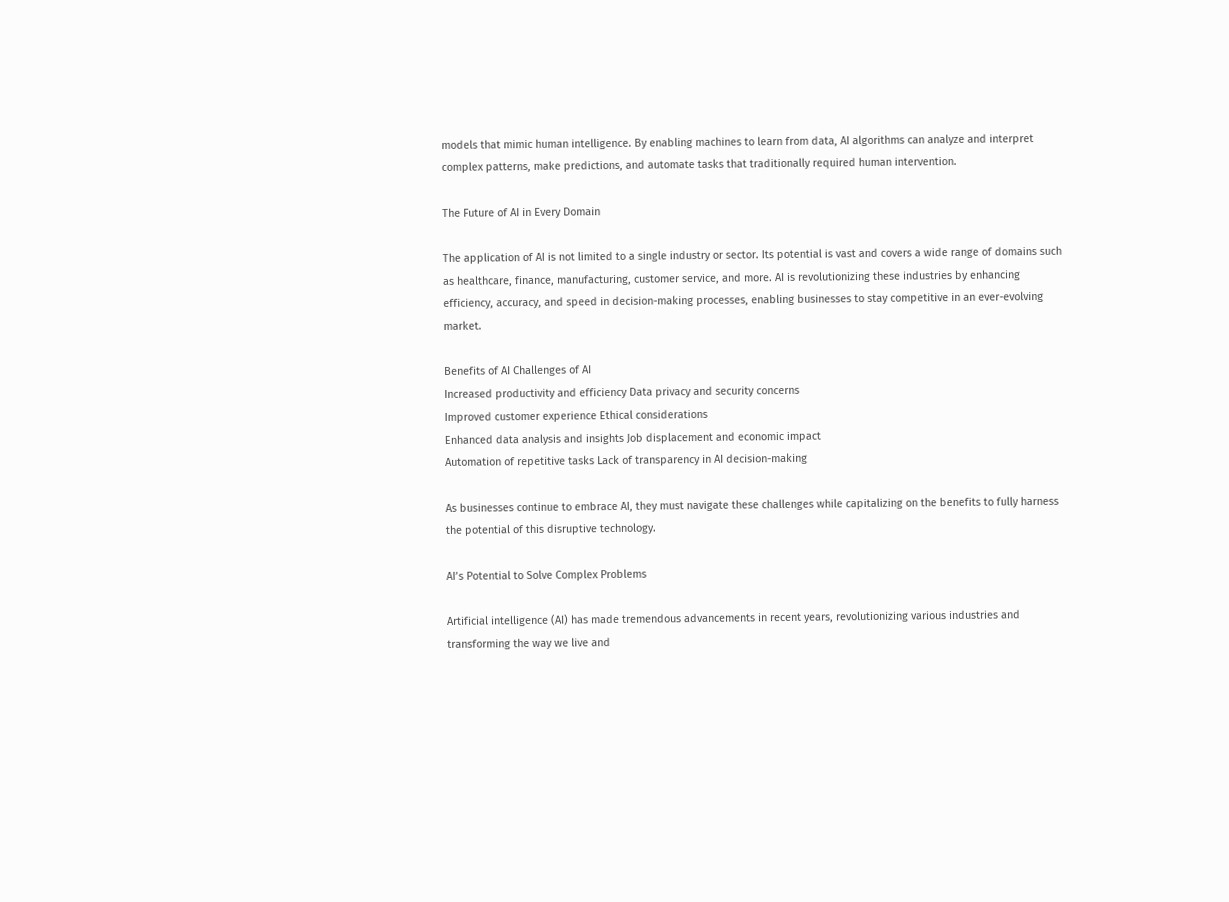models that mimic human intelligence. By enabling machines to learn from data, AI algorithms can analyze and interpret complex patterns, make predictions, and automate tasks that traditionally required human intervention.

The Future of AI in Every Domain

The application of AI is not limited to a single industry or sector. Its potential is vast and covers a wide range of domains such as healthcare, finance, manufacturing, customer service, and more. AI is revolutionizing these industries by enhancing efficiency, accuracy, and speed in decision-making processes, enabling businesses to stay competitive in an ever-evolving market.

Benefits of AI Challenges of AI
Increased productivity and efficiency Data privacy and security concerns
Improved customer experience Ethical considerations
Enhanced data analysis and insights Job displacement and economic impact
Automation of repetitive tasks Lack of transparency in AI decision-making

As businesses continue to embrace AI, they must navigate these challenges while capitalizing on the benefits to fully harness the potential of this disruptive technology.

AI’s Potential to Solve Complex Problems

Artificial intelligence (AI) has made tremendous advancements in recent years, revolutionizing various industries and transforming the way we live and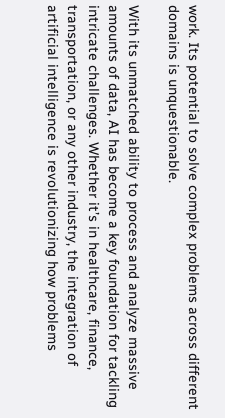work. Its potential to solve complex problems across different domains is unquestionable.

With its unmatched ability to process and analyze massive amounts of data, AI has become a key foundation for tackling intricate challenges. Whether it’s in healthcare, finance, transportation, or any other industry, the integration of artificial intelligence is revolutionizing how problems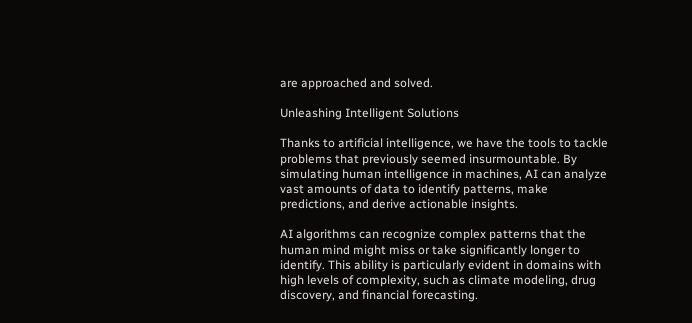are approached and solved.

Unleashing Intelligent Solutions

Thanks to artificial intelligence, we have the tools to tackle problems that previously seemed insurmountable. By simulating human intelligence in machines, AI can analyze vast amounts of data to identify patterns, make predictions, and derive actionable insights.

AI algorithms can recognize complex patterns that the human mind might miss or take significantly longer to identify. This ability is particularly evident in domains with high levels of complexity, such as climate modeling, drug discovery, and financial forecasting.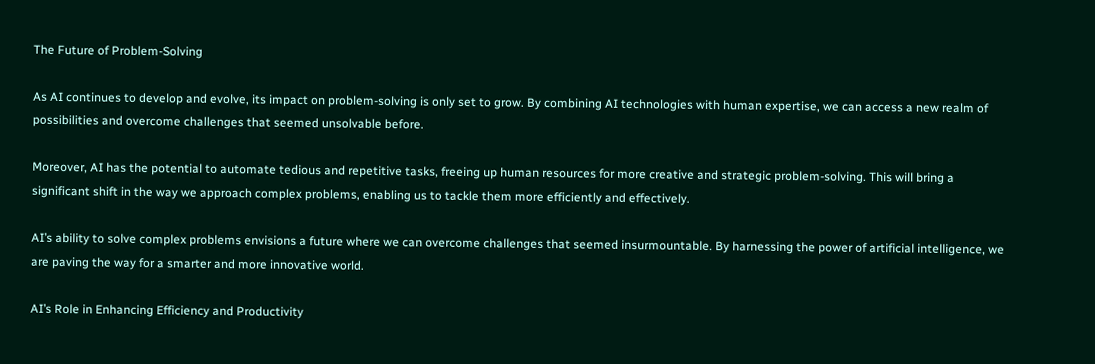The Future of Problem-Solving

As AI continues to develop and evolve, its impact on problem-solving is only set to grow. By combining AI technologies with human expertise, we can access a new realm of possibilities and overcome challenges that seemed unsolvable before.

Moreover, AI has the potential to automate tedious and repetitive tasks, freeing up human resources for more creative and strategic problem-solving. This will bring a significant shift in the way we approach complex problems, enabling us to tackle them more efficiently and effectively.

AI’s ability to solve complex problems envisions a future where we can overcome challenges that seemed insurmountable. By harnessing the power of artificial intelligence, we are paving the way for a smarter and more innovative world.

AI’s Role in Enhancing Efficiency and Productivity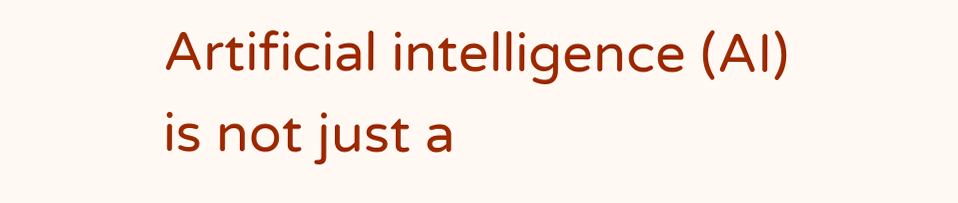Artificial intelligence (AI) is not just a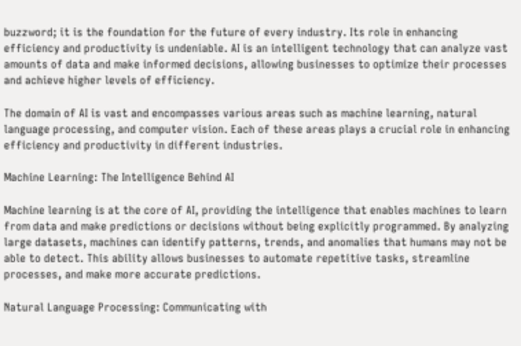buzzword; it is the foundation for the future of every industry. Its role in enhancing efficiency and productivity is undeniable. AI is an intelligent technology that can analyze vast amounts of data and make informed decisions, allowing businesses to optimize their processes and achieve higher levels of efficiency.

The domain of AI is vast and encompasses various areas such as machine learning, natural language processing, and computer vision. Each of these areas plays a crucial role in enhancing efficiency and productivity in different industries.

Machine Learning: The Intelligence Behind AI

Machine learning is at the core of AI, providing the intelligence that enables machines to learn from data and make predictions or decisions without being explicitly programmed. By analyzing large datasets, machines can identify patterns, trends, and anomalies that humans may not be able to detect. This ability allows businesses to automate repetitive tasks, streamline processes, and make more accurate predictions.

Natural Language Processing: Communicating with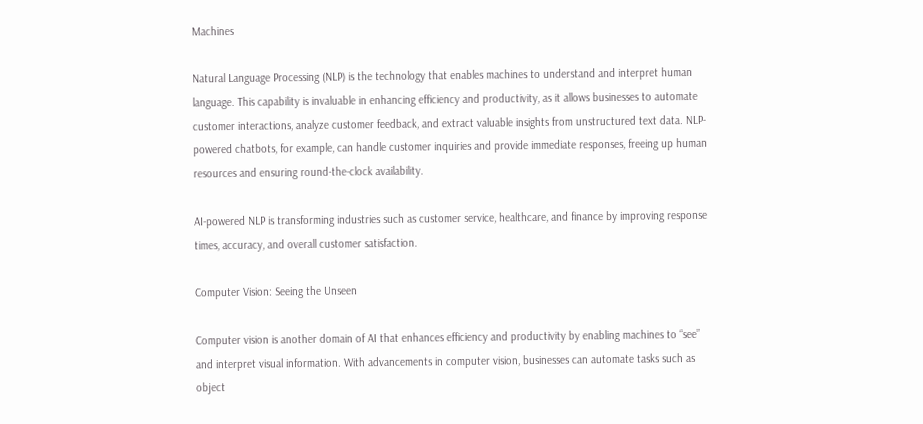Machines

Natural Language Processing (NLP) is the technology that enables machines to understand and interpret human language. This capability is invaluable in enhancing efficiency and productivity, as it allows businesses to automate customer interactions, analyze customer feedback, and extract valuable insights from unstructured text data. NLP-powered chatbots, for example, can handle customer inquiries and provide immediate responses, freeing up human resources and ensuring round-the-clock availability.

AI-powered NLP is transforming industries such as customer service, healthcare, and finance by improving response times, accuracy, and overall customer satisfaction.

Computer Vision: Seeing the Unseen

Computer vision is another domain of AI that enhances efficiency and productivity by enabling machines to “see” and interpret visual information. With advancements in computer vision, businesses can automate tasks such as object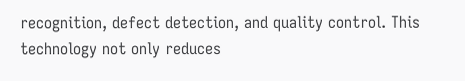recognition, defect detection, and quality control. This technology not only reduces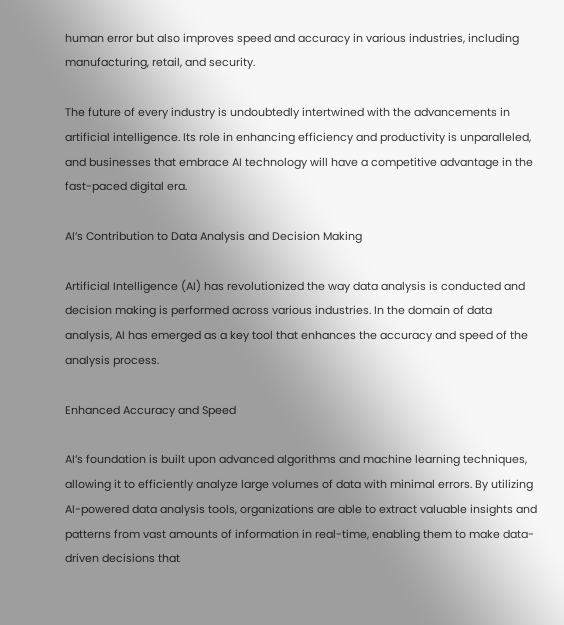human error but also improves speed and accuracy in various industries, including manufacturing, retail, and security.

The future of every industry is undoubtedly intertwined with the advancements in artificial intelligence. Its role in enhancing efficiency and productivity is unparalleled, and businesses that embrace AI technology will have a competitive advantage in the fast-paced digital era.

AI’s Contribution to Data Analysis and Decision Making

Artificial Intelligence (AI) has revolutionized the way data analysis is conducted and decision making is performed across various industries. In the domain of data analysis, AI has emerged as a key tool that enhances the accuracy and speed of the analysis process.

Enhanced Accuracy and Speed

AI’s foundation is built upon advanced algorithms and machine learning techniques, allowing it to efficiently analyze large volumes of data with minimal errors. By utilizing AI-powered data analysis tools, organizations are able to extract valuable insights and patterns from vast amounts of information in real-time, enabling them to make data-driven decisions that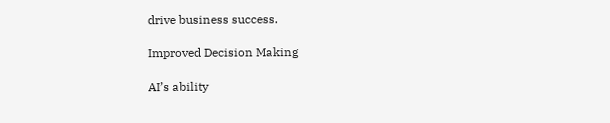drive business success.

Improved Decision Making

AI’s ability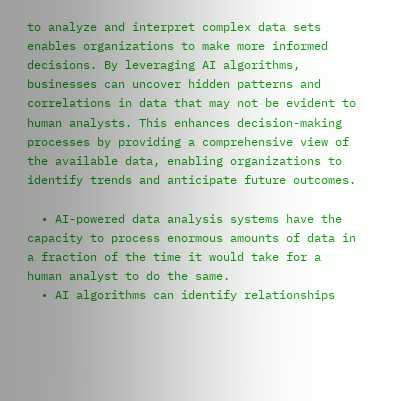to analyze and interpret complex data sets enables organizations to make more informed decisions. By leveraging AI algorithms, businesses can uncover hidden patterns and correlations in data that may not be evident to human analysts. This enhances decision-making processes by providing a comprehensive view of the available data, enabling organizations to identify trends and anticipate future outcomes.

  • AI-powered data analysis systems have the capacity to process enormous amounts of data in a fraction of the time it would take for a human analyst to do the same.
  • AI algorithms can identify relationships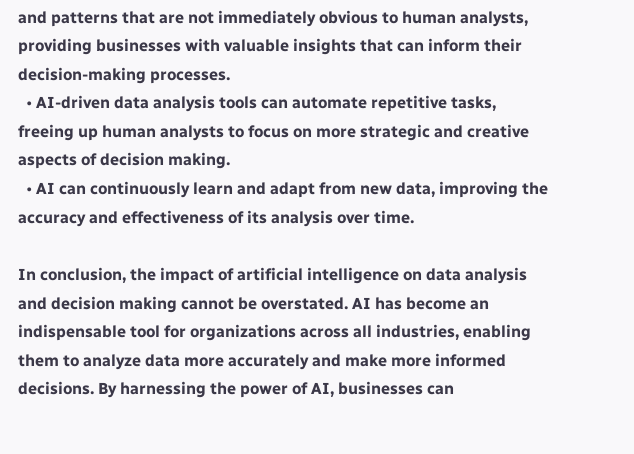and patterns that are not immediately obvious to human analysts, providing businesses with valuable insights that can inform their decision-making processes.
  • AI-driven data analysis tools can automate repetitive tasks, freeing up human analysts to focus on more strategic and creative aspects of decision making.
  • AI can continuously learn and adapt from new data, improving the accuracy and effectiveness of its analysis over time.

In conclusion, the impact of artificial intelligence on data analysis and decision making cannot be overstated. AI has become an indispensable tool for organizations across all industries, enabling them to analyze data more accurately and make more informed decisions. By harnessing the power of AI, businesses can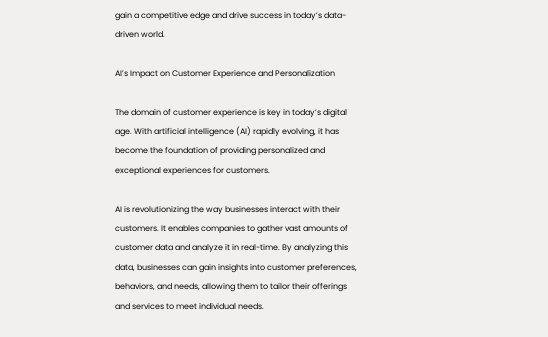gain a competitive edge and drive success in today’s data-driven world.

AI’s Impact on Customer Experience and Personalization

The domain of customer experience is key in today’s digital age. With artificial intelligence (AI) rapidly evolving, it has become the foundation of providing personalized and exceptional experiences for customers.

AI is revolutionizing the way businesses interact with their customers. It enables companies to gather vast amounts of customer data and analyze it in real-time. By analyzing this data, businesses can gain insights into customer preferences, behaviors, and needs, allowing them to tailor their offerings and services to meet individual needs.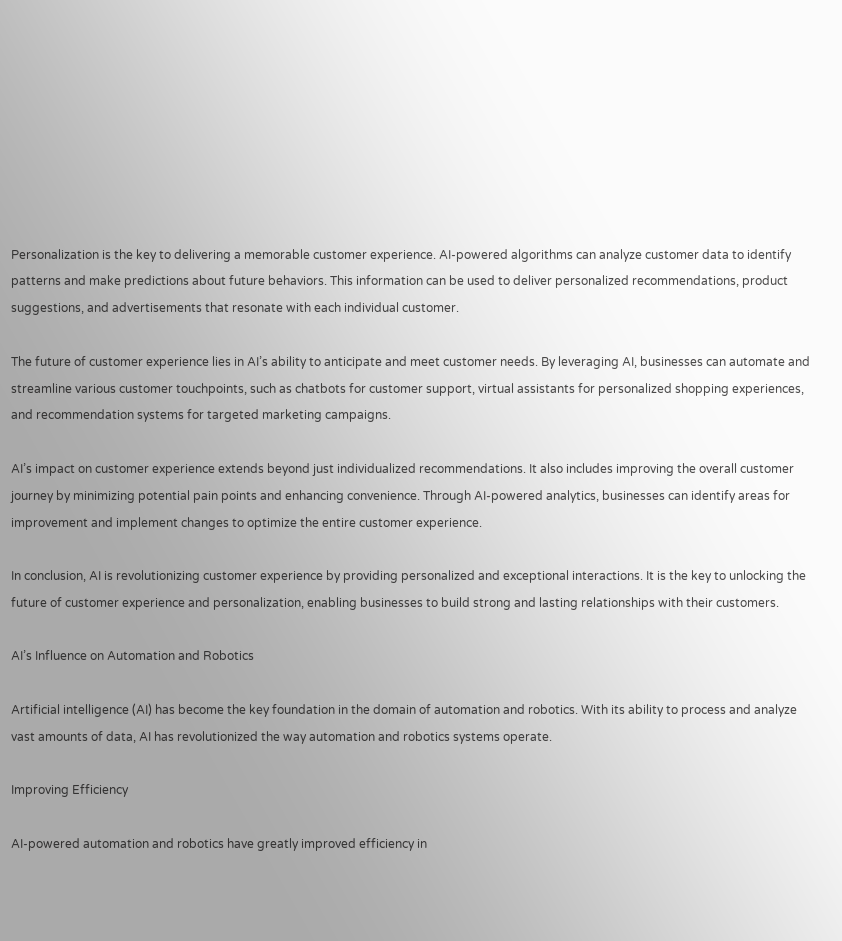Personalization is the key to delivering a memorable customer experience. AI-powered algorithms can analyze customer data to identify patterns and make predictions about future behaviors. This information can be used to deliver personalized recommendations, product suggestions, and advertisements that resonate with each individual customer.

The future of customer experience lies in AI’s ability to anticipate and meet customer needs. By leveraging AI, businesses can automate and streamline various customer touchpoints, such as chatbots for customer support, virtual assistants for personalized shopping experiences, and recommendation systems for targeted marketing campaigns.

AI’s impact on customer experience extends beyond just individualized recommendations. It also includes improving the overall customer journey by minimizing potential pain points and enhancing convenience. Through AI-powered analytics, businesses can identify areas for improvement and implement changes to optimize the entire customer experience.

In conclusion, AI is revolutionizing customer experience by providing personalized and exceptional interactions. It is the key to unlocking the future of customer experience and personalization, enabling businesses to build strong and lasting relationships with their customers.

AI’s Influence on Automation and Robotics

Artificial intelligence (AI) has become the key foundation in the domain of automation and robotics. With its ability to process and analyze vast amounts of data, AI has revolutionized the way automation and robotics systems operate.

Improving Efficiency

AI-powered automation and robotics have greatly improved efficiency in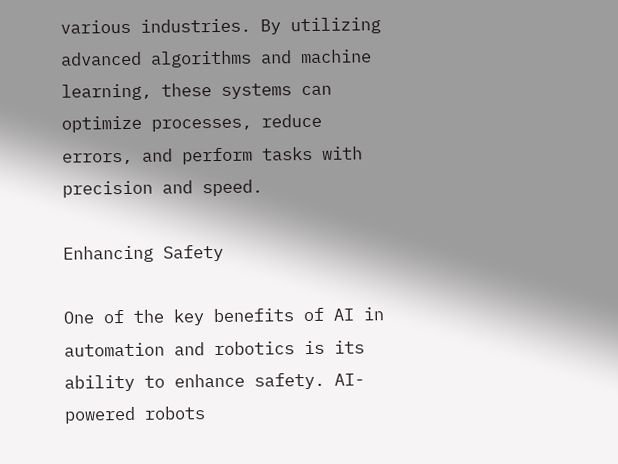various industries. By utilizing advanced algorithms and machine learning, these systems can optimize processes, reduce errors, and perform tasks with precision and speed.

Enhancing Safety

One of the key benefits of AI in automation and robotics is its ability to enhance safety. AI-powered robots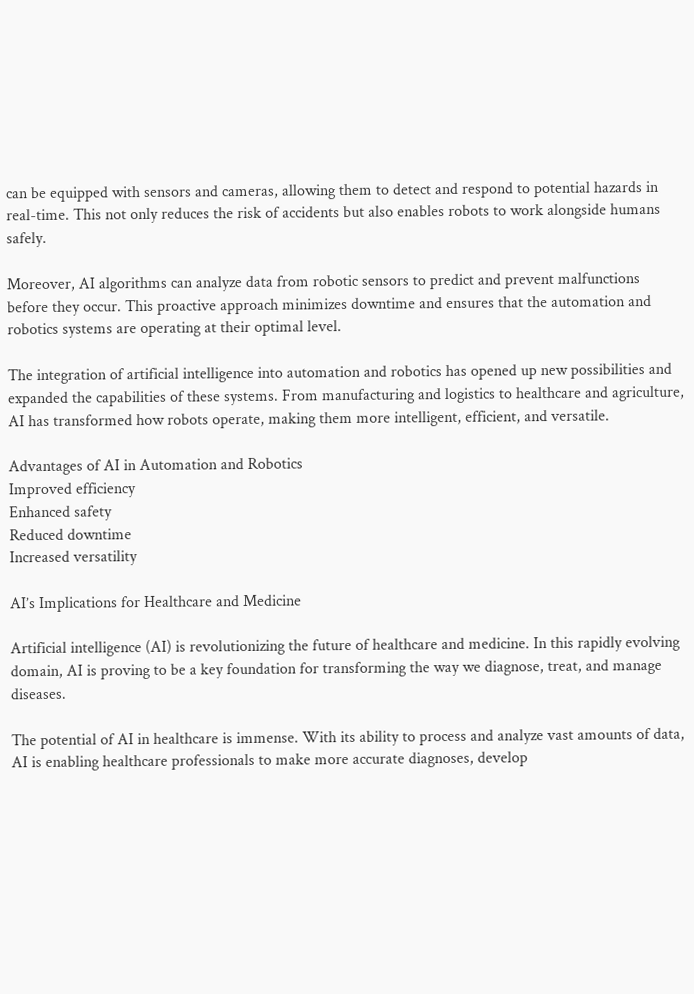can be equipped with sensors and cameras, allowing them to detect and respond to potential hazards in real-time. This not only reduces the risk of accidents but also enables robots to work alongside humans safely.

Moreover, AI algorithms can analyze data from robotic sensors to predict and prevent malfunctions before they occur. This proactive approach minimizes downtime and ensures that the automation and robotics systems are operating at their optimal level.

The integration of artificial intelligence into automation and robotics has opened up new possibilities and expanded the capabilities of these systems. From manufacturing and logistics to healthcare and agriculture, AI has transformed how robots operate, making them more intelligent, efficient, and versatile.

Advantages of AI in Automation and Robotics
Improved efficiency
Enhanced safety
Reduced downtime
Increased versatility

AI’s Implications for Healthcare and Medicine

Artificial intelligence (AI) is revolutionizing the future of healthcare and medicine. In this rapidly evolving domain, AI is proving to be a key foundation for transforming the way we diagnose, treat, and manage diseases.

The potential of AI in healthcare is immense. With its ability to process and analyze vast amounts of data, AI is enabling healthcare professionals to make more accurate diagnoses, develop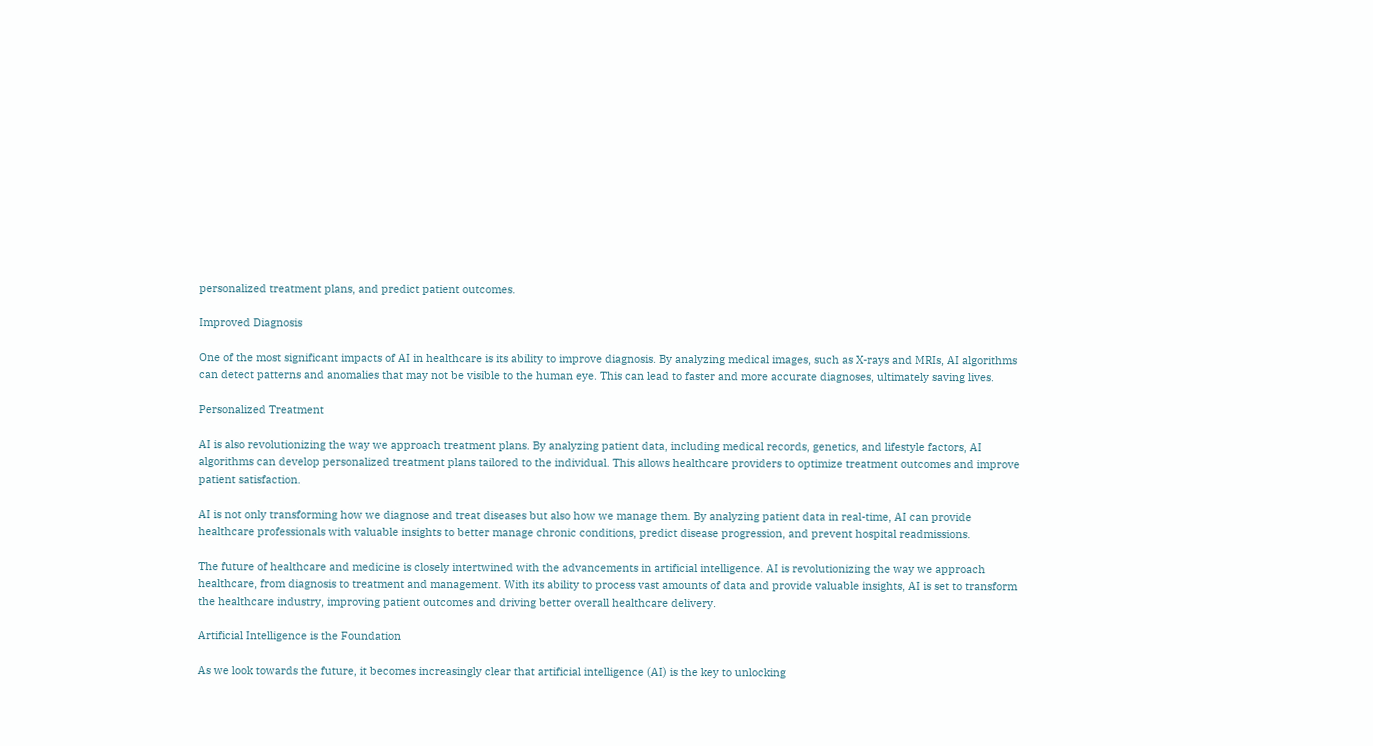personalized treatment plans, and predict patient outcomes.

Improved Diagnosis

One of the most significant impacts of AI in healthcare is its ability to improve diagnosis. By analyzing medical images, such as X-rays and MRIs, AI algorithms can detect patterns and anomalies that may not be visible to the human eye. This can lead to faster and more accurate diagnoses, ultimately saving lives.

Personalized Treatment

AI is also revolutionizing the way we approach treatment plans. By analyzing patient data, including medical records, genetics, and lifestyle factors, AI algorithms can develop personalized treatment plans tailored to the individual. This allows healthcare providers to optimize treatment outcomes and improve patient satisfaction.

AI is not only transforming how we diagnose and treat diseases but also how we manage them. By analyzing patient data in real-time, AI can provide healthcare professionals with valuable insights to better manage chronic conditions, predict disease progression, and prevent hospital readmissions.

The future of healthcare and medicine is closely intertwined with the advancements in artificial intelligence. AI is revolutionizing the way we approach healthcare, from diagnosis to treatment and management. With its ability to process vast amounts of data and provide valuable insights, AI is set to transform the healthcare industry, improving patient outcomes and driving better overall healthcare delivery.

Artificial Intelligence is the Foundation

As we look towards the future, it becomes increasingly clear that artificial intelligence (AI) is the key to unlocking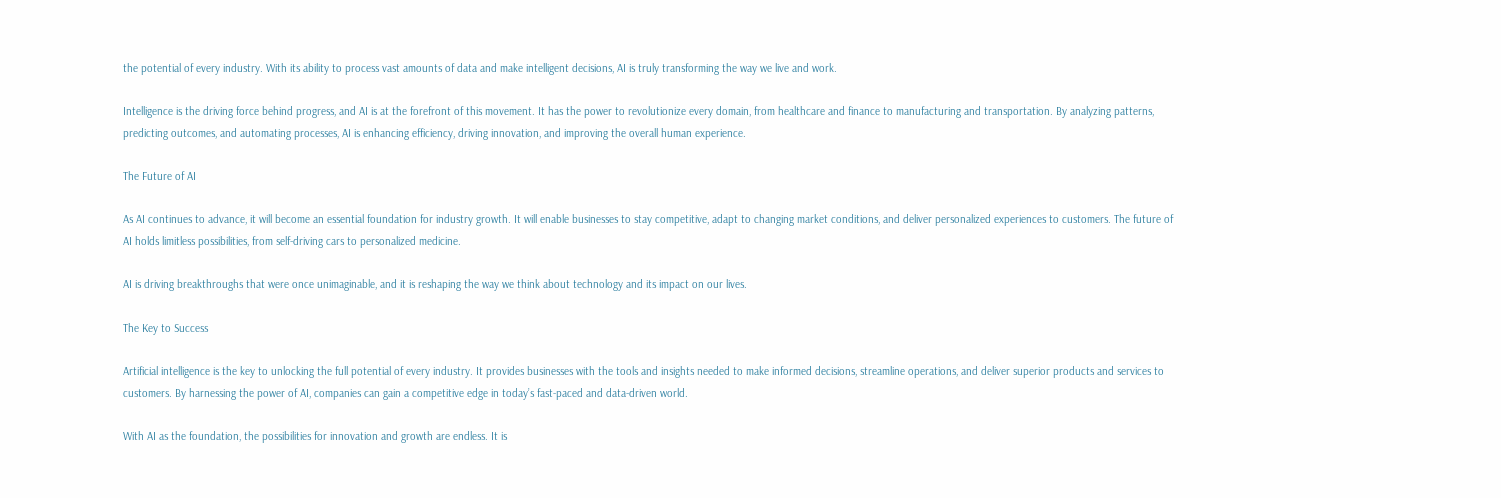the potential of every industry. With its ability to process vast amounts of data and make intelligent decisions, AI is truly transforming the way we live and work.

Intelligence is the driving force behind progress, and AI is at the forefront of this movement. It has the power to revolutionize every domain, from healthcare and finance to manufacturing and transportation. By analyzing patterns, predicting outcomes, and automating processes, AI is enhancing efficiency, driving innovation, and improving the overall human experience.

The Future of AI

As AI continues to advance, it will become an essential foundation for industry growth. It will enable businesses to stay competitive, adapt to changing market conditions, and deliver personalized experiences to customers. The future of AI holds limitless possibilities, from self-driving cars to personalized medicine.

AI is driving breakthroughs that were once unimaginable, and it is reshaping the way we think about technology and its impact on our lives.

The Key to Success

Artificial intelligence is the key to unlocking the full potential of every industry. It provides businesses with the tools and insights needed to make informed decisions, streamline operations, and deliver superior products and services to customers. By harnessing the power of AI, companies can gain a competitive edge in today’s fast-paced and data-driven world.

With AI as the foundation, the possibilities for innovation and growth are endless. It is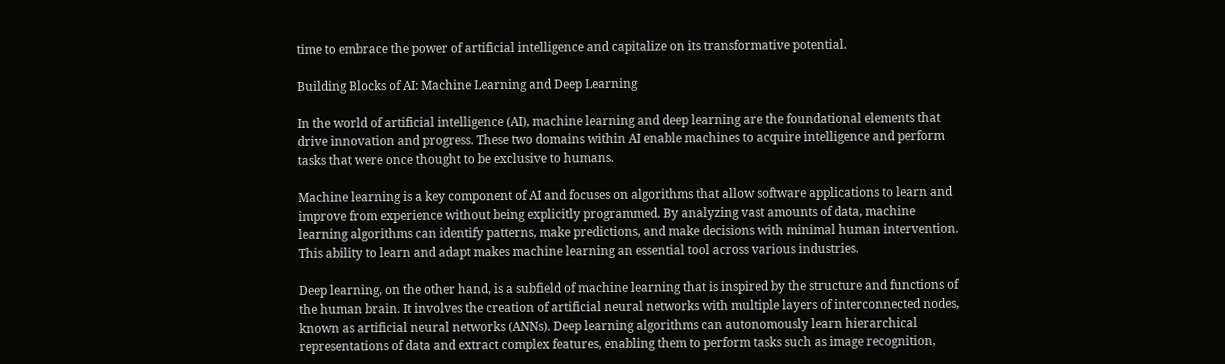time to embrace the power of artificial intelligence and capitalize on its transformative potential.

Building Blocks of AI: Machine Learning and Deep Learning

In the world of artificial intelligence (AI), machine learning and deep learning are the foundational elements that drive innovation and progress. These two domains within AI enable machines to acquire intelligence and perform tasks that were once thought to be exclusive to humans.

Machine learning is a key component of AI and focuses on algorithms that allow software applications to learn and improve from experience without being explicitly programmed. By analyzing vast amounts of data, machine learning algorithms can identify patterns, make predictions, and make decisions with minimal human intervention. This ability to learn and adapt makes machine learning an essential tool across various industries.

Deep learning, on the other hand, is a subfield of machine learning that is inspired by the structure and functions of the human brain. It involves the creation of artificial neural networks with multiple layers of interconnected nodes, known as artificial neural networks (ANNs). Deep learning algorithms can autonomously learn hierarchical representations of data and extract complex features, enabling them to perform tasks such as image recognition,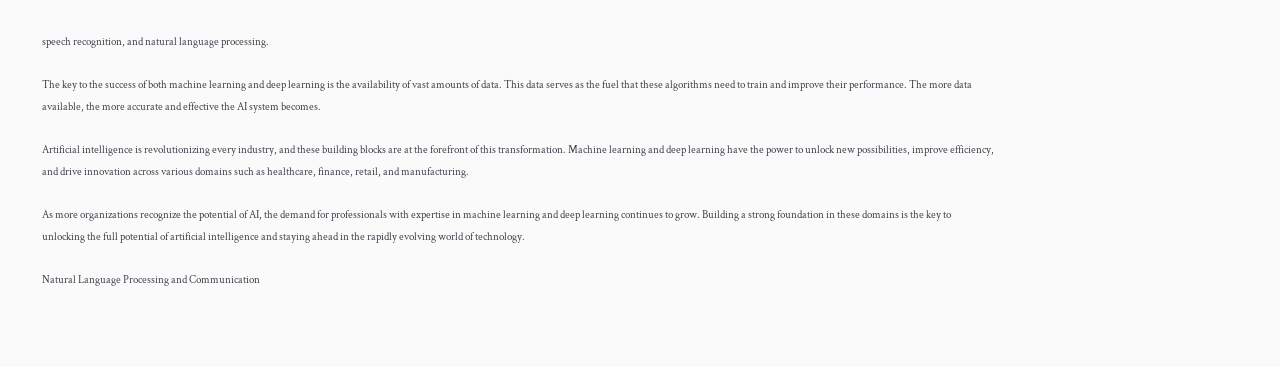speech recognition, and natural language processing.

The key to the success of both machine learning and deep learning is the availability of vast amounts of data. This data serves as the fuel that these algorithms need to train and improve their performance. The more data available, the more accurate and effective the AI system becomes.

Artificial intelligence is revolutionizing every industry, and these building blocks are at the forefront of this transformation. Machine learning and deep learning have the power to unlock new possibilities, improve efficiency, and drive innovation across various domains such as healthcare, finance, retail, and manufacturing.

As more organizations recognize the potential of AI, the demand for professionals with expertise in machine learning and deep learning continues to grow. Building a strong foundation in these domains is the key to unlocking the full potential of artificial intelligence and staying ahead in the rapidly evolving world of technology.

Natural Language Processing and Communication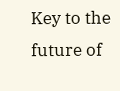Key to the future of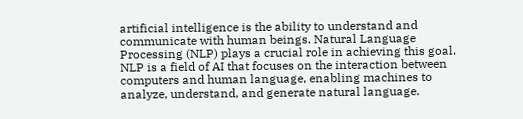artificial intelligence is the ability to understand and communicate with human beings. Natural Language Processing (NLP) plays a crucial role in achieving this goal. NLP is a field of AI that focuses on the interaction between computers and human language, enabling machines to analyze, understand, and generate natural language.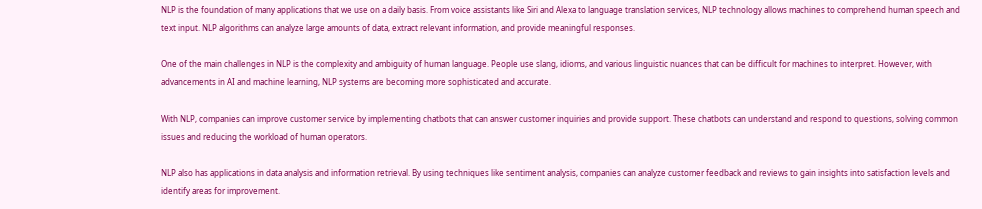NLP is the foundation of many applications that we use on a daily basis. From voice assistants like Siri and Alexa to language translation services, NLP technology allows machines to comprehend human speech and text input. NLP algorithms can analyze large amounts of data, extract relevant information, and provide meaningful responses.

One of the main challenges in NLP is the complexity and ambiguity of human language. People use slang, idioms, and various linguistic nuances that can be difficult for machines to interpret. However, with advancements in AI and machine learning, NLP systems are becoming more sophisticated and accurate.

With NLP, companies can improve customer service by implementing chatbots that can answer customer inquiries and provide support. These chatbots can understand and respond to questions, solving common issues and reducing the workload of human operators.

NLP also has applications in data analysis and information retrieval. By using techniques like sentiment analysis, companies can analyze customer feedback and reviews to gain insights into satisfaction levels and identify areas for improvement.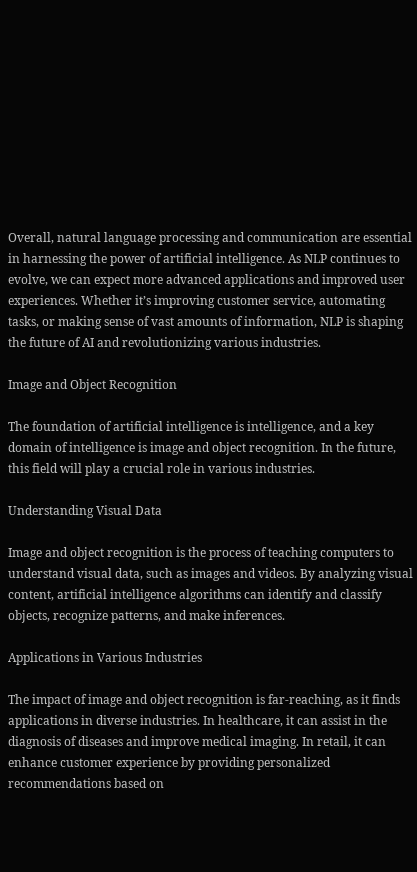Overall, natural language processing and communication are essential in harnessing the power of artificial intelligence. As NLP continues to evolve, we can expect more advanced applications and improved user experiences. Whether it’s improving customer service, automating tasks, or making sense of vast amounts of information, NLP is shaping the future of AI and revolutionizing various industries.

Image and Object Recognition

The foundation of artificial intelligence is intelligence, and a key domain of intelligence is image and object recognition. In the future, this field will play a crucial role in various industries.

Understanding Visual Data

Image and object recognition is the process of teaching computers to understand visual data, such as images and videos. By analyzing visual content, artificial intelligence algorithms can identify and classify objects, recognize patterns, and make inferences.

Applications in Various Industries

The impact of image and object recognition is far-reaching, as it finds applications in diverse industries. In healthcare, it can assist in the diagnosis of diseases and improve medical imaging. In retail, it can enhance customer experience by providing personalized recommendations based on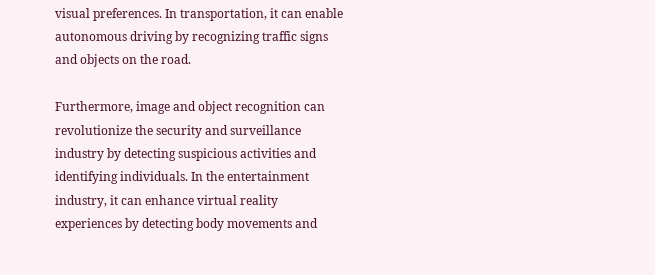visual preferences. In transportation, it can enable autonomous driving by recognizing traffic signs and objects on the road.

Furthermore, image and object recognition can revolutionize the security and surveillance industry by detecting suspicious activities and identifying individuals. In the entertainment industry, it can enhance virtual reality experiences by detecting body movements and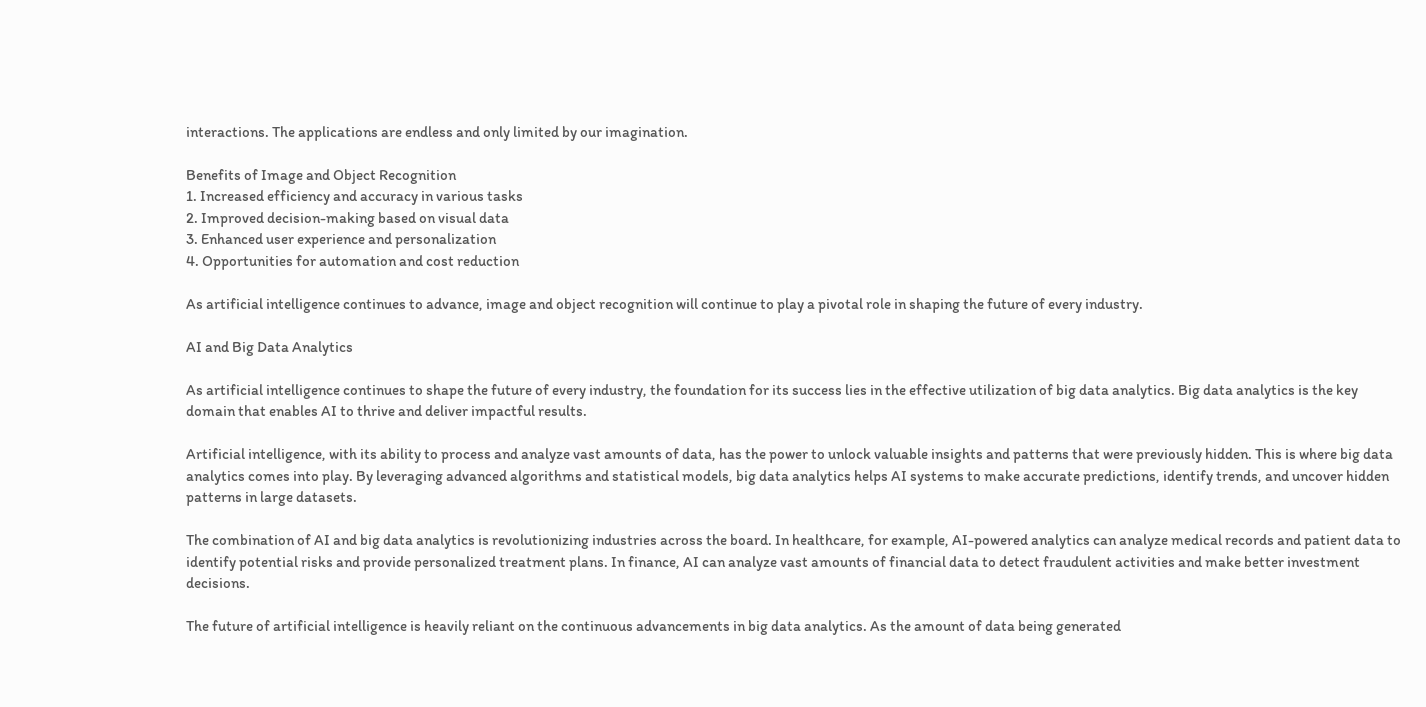interactions. The applications are endless and only limited by our imagination.

Benefits of Image and Object Recognition
1. Increased efficiency and accuracy in various tasks
2. Improved decision-making based on visual data
3. Enhanced user experience and personalization
4. Opportunities for automation and cost reduction

As artificial intelligence continues to advance, image and object recognition will continue to play a pivotal role in shaping the future of every industry.

AI and Big Data Analytics

As artificial intelligence continues to shape the future of every industry, the foundation for its success lies in the effective utilization of big data analytics. Big data analytics is the key domain that enables AI to thrive and deliver impactful results.

Artificial intelligence, with its ability to process and analyze vast amounts of data, has the power to unlock valuable insights and patterns that were previously hidden. This is where big data analytics comes into play. By leveraging advanced algorithms and statistical models, big data analytics helps AI systems to make accurate predictions, identify trends, and uncover hidden patterns in large datasets.

The combination of AI and big data analytics is revolutionizing industries across the board. In healthcare, for example, AI-powered analytics can analyze medical records and patient data to identify potential risks and provide personalized treatment plans. In finance, AI can analyze vast amounts of financial data to detect fraudulent activities and make better investment decisions.

The future of artificial intelligence is heavily reliant on the continuous advancements in big data analytics. As the amount of data being generated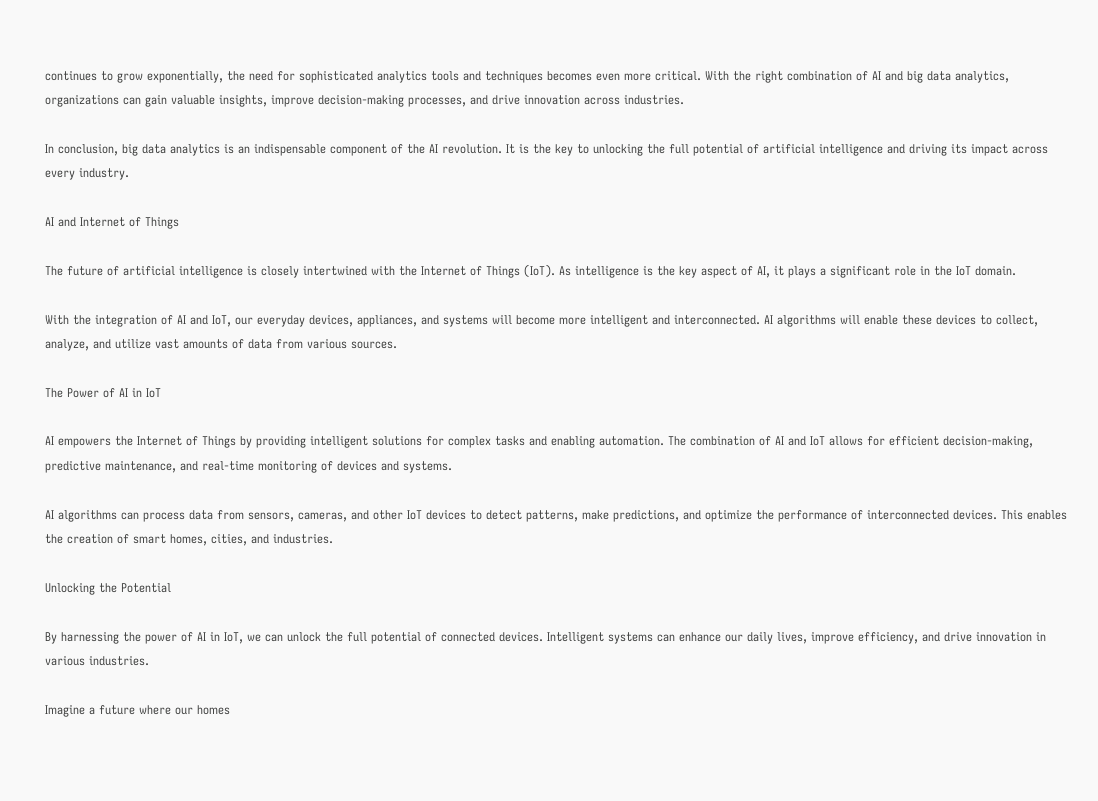continues to grow exponentially, the need for sophisticated analytics tools and techniques becomes even more critical. With the right combination of AI and big data analytics, organizations can gain valuable insights, improve decision-making processes, and drive innovation across industries.

In conclusion, big data analytics is an indispensable component of the AI revolution. It is the key to unlocking the full potential of artificial intelligence and driving its impact across every industry.

AI and Internet of Things

The future of artificial intelligence is closely intertwined with the Internet of Things (IoT). As intelligence is the key aspect of AI, it plays a significant role in the IoT domain.

With the integration of AI and IoT, our everyday devices, appliances, and systems will become more intelligent and interconnected. AI algorithms will enable these devices to collect, analyze, and utilize vast amounts of data from various sources.

The Power of AI in IoT

AI empowers the Internet of Things by providing intelligent solutions for complex tasks and enabling automation. The combination of AI and IoT allows for efficient decision-making, predictive maintenance, and real-time monitoring of devices and systems.

AI algorithms can process data from sensors, cameras, and other IoT devices to detect patterns, make predictions, and optimize the performance of interconnected devices. This enables the creation of smart homes, cities, and industries.

Unlocking the Potential

By harnessing the power of AI in IoT, we can unlock the full potential of connected devices. Intelligent systems can enhance our daily lives, improve efficiency, and drive innovation in various industries.

Imagine a future where our homes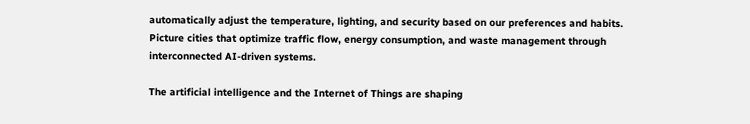automatically adjust the temperature, lighting, and security based on our preferences and habits. Picture cities that optimize traffic flow, energy consumption, and waste management through interconnected AI-driven systems.

The artificial intelligence and the Internet of Things are shaping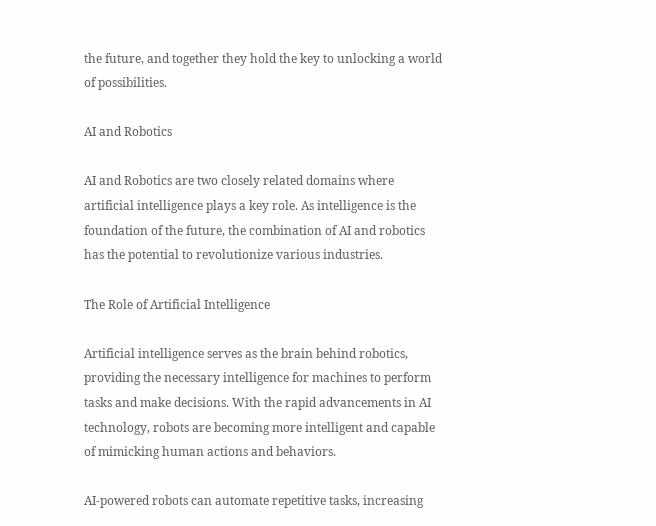the future, and together they hold the key to unlocking a world of possibilities.

AI and Robotics

AI and Robotics are two closely related domains where artificial intelligence plays a key role. As intelligence is the foundation of the future, the combination of AI and robotics has the potential to revolutionize various industries.

The Role of Artificial Intelligence

Artificial intelligence serves as the brain behind robotics, providing the necessary intelligence for machines to perform tasks and make decisions. With the rapid advancements in AI technology, robots are becoming more intelligent and capable of mimicking human actions and behaviors.

AI-powered robots can automate repetitive tasks, increasing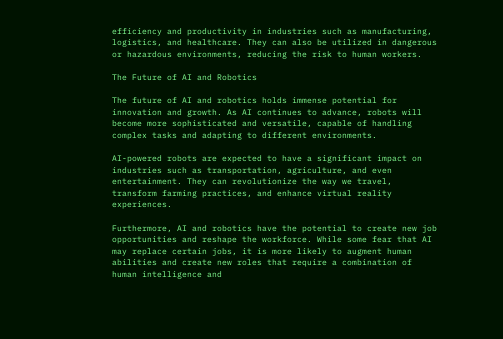efficiency and productivity in industries such as manufacturing, logistics, and healthcare. They can also be utilized in dangerous or hazardous environments, reducing the risk to human workers.

The Future of AI and Robotics

The future of AI and robotics holds immense potential for innovation and growth. As AI continues to advance, robots will become more sophisticated and versatile, capable of handling complex tasks and adapting to different environments.

AI-powered robots are expected to have a significant impact on industries such as transportation, agriculture, and even entertainment. They can revolutionize the way we travel, transform farming practices, and enhance virtual reality experiences.

Furthermore, AI and robotics have the potential to create new job opportunities and reshape the workforce. While some fear that AI may replace certain jobs, it is more likely to augment human abilities and create new roles that require a combination of human intelligence and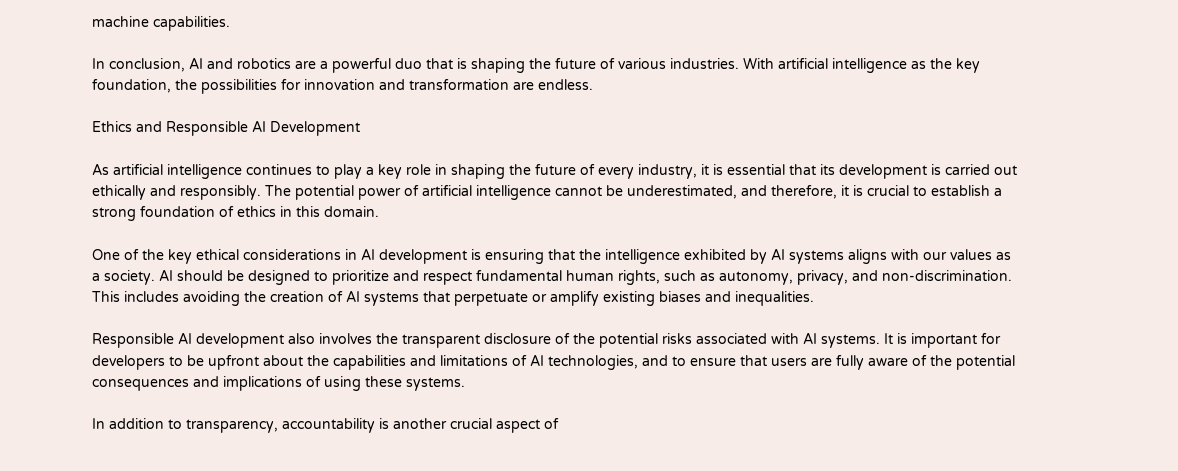machine capabilities.

In conclusion, AI and robotics are a powerful duo that is shaping the future of various industries. With artificial intelligence as the key foundation, the possibilities for innovation and transformation are endless.

Ethics and Responsible AI Development

As artificial intelligence continues to play a key role in shaping the future of every industry, it is essential that its development is carried out ethically and responsibly. The potential power of artificial intelligence cannot be underestimated, and therefore, it is crucial to establish a strong foundation of ethics in this domain.

One of the key ethical considerations in AI development is ensuring that the intelligence exhibited by AI systems aligns with our values as a society. AI should be designed to prioritize and respect fundamental human rights, such as autonomy, privacy, and non-discrimination. This includes avoiding the creation of AI systems that perpetuate or amplify existing biases and inequalities.

Responsible AI development also involves the transparent disclosure of the potential risks associated with AI systems. It is important for developers to be upfront about the capabilities and limitations of AI technologies, and to ensure that users are fully aware of the potential consequences and implications of using these systems.

In addition to transparency, accountability is another crucial aspect of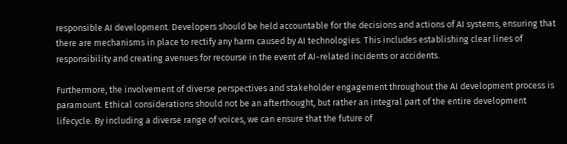responsible AI development. Developers should be held accountable for the decisions and actions of AI systems, ensuring that there are mechanisms in place to rectify any harm caused by AI technologies. This includes establishing clear lines of responsibility and creating avenues for recourse in the event of AI-related incidents or accidents.

Furthermore, the involvement of diverse perspectives and stakeholder engagement throughout the AI development process is paramount. Ethical considerations should not be an afterthought, but rather an integral part of the entire development lifecycle. By including a diverse range of voices, we can ensure that the future of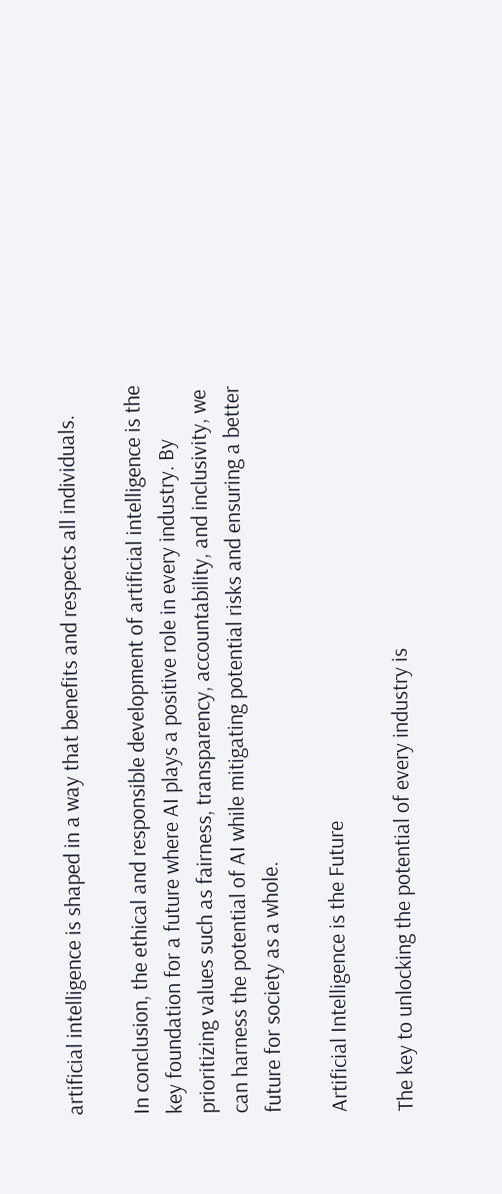artificial intelligence is shaped in a way that benefits and respects all individuals.

In conclusion, the ethical and responsible development of artificial intelligence is the key foundation for a future where AI plays a positive role in every industry. By prioritizing values such as fairness, transparency, accountability, and inclusivity, we can harness the potential of AI while mitigating potential risks and ensuring a better future for society as a whole.

Artificial Intelligence is the Future

The key to unlocking the potential of every industry is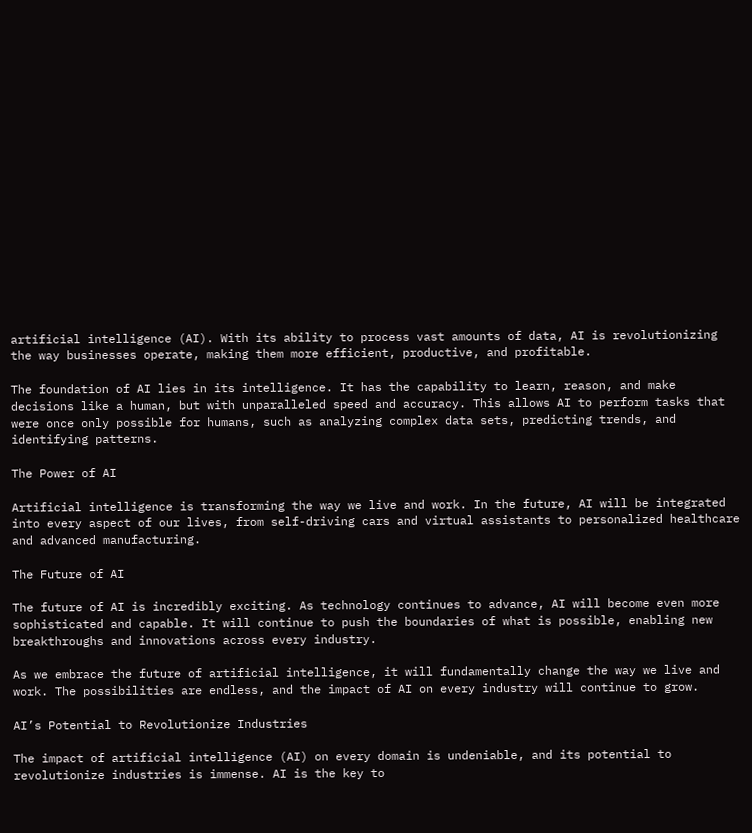artificial intelligence (AI). With its ability to process vast amounts of data, AI is revolutionizing the way businesses operate, making them more efficient, productive, and profitable.

The foundation of AI lies in its intelligence. It has the capability to learn, reason, and make decisions like a human, but with unparalleled speed and accuracy. This allows AI to perform tasks that were once only possible for humans, such as analyzing complex data sets, predicting trends, and identifying patterns.

The Power of AI

Artificial intelligence is transforming the way we live and work. In the future, AI will be integrated into every aspect of our lives, from self-driving cars and virtual assistants to personalized healthcare and advanced manufacturing.

The Future of AI

The future of AI is incredibly exciting. As technology continues to advance, AI will become even more sophisticated and capable. It will continue to push the boundaries of what is possible, enabling new breakthroughs and innovations across every industry.

As we embrace the future of artificial intelligence, it will fundamentally change the way we live and work. The possibilities are endless, and the impact of AI on every industry will continue to grow.

AI’s Potential to Revolutionize Industries

The impact of artificial intelligence (AI) on every domain is undeniable, and its potential to revolutionize industries is immense. AI is the key to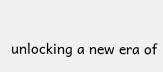unlocking a new era of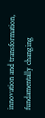innovation and transformation, fundamentally changing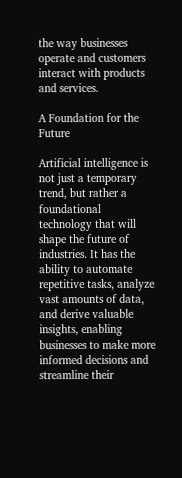the way businesses operate and customers interact with products and services.

A Foundation for the Future

Artificial intelligence is not just a temporary trend, but rather a foundational technology that will shape the future of industries. It has the ability to automate repetitive tasks, analyze vast amounts of data, and derive valuable insights, enabling businesses to make more informed decisions and streamline their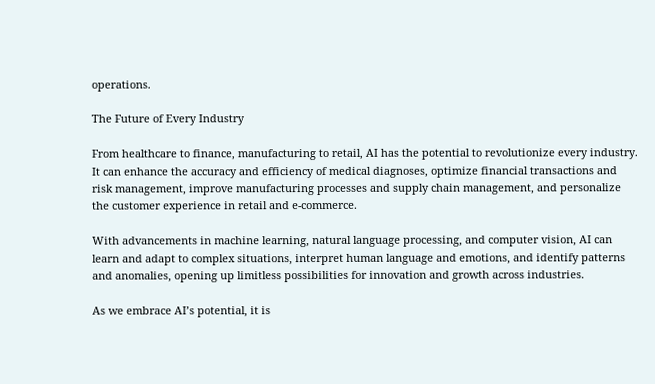operations.

The Future of Every Industry

From healthcare to finance, manufacturing to retail, AI has the potential to revolutionize every industry. It can enhance the accuracy and efficiency of medical diagnoses, optimize financial transactions and risk management, improve manufacturing processes and supply chain management, and personalize the customer experience in retail and e-commerce.

With advancements in machine learning, natural language processing, and computer vision, AI can learn and adapt to complex situations, interpret human language and emotions, and identify patterns and anomalies, opening up limitless possibilities for innovation and growth across industries.

As we embrace AI’s potential, it is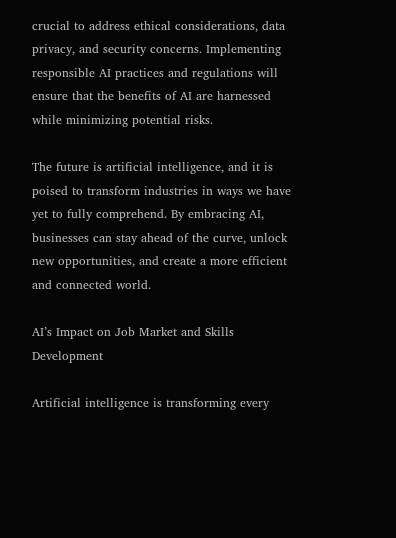crucial to address ethical considerations, data privacy, and security concerns. Implementing responsible AI practices and regulations will ensure that the benefits of AI are harnessed while minimizing potential risks.

The future is artificial intelligence, and it is poised to transform industries in ways we have yet to fully comprehend. By embracing AI, businesses can stay ahead of the curve, unlock new opportunities, and create a more efficient and connected world.

AI’s Impact on Job Market and Skills Development

Artificial intelligence is transforming every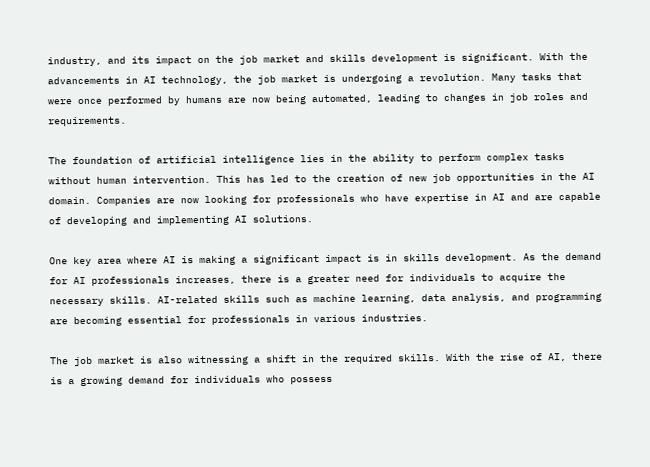industry, and its impact on the job market and skills development is significant. With the advancements in AI technology, the job market is undergoing a revolution. Many tasks that were once performed by humans are now being automated, leading to changes in job roles and requirements.

The foundation of artificial intelligence lies in the ability to perform complex tasks without human intervention. This has led to the creation of new job opportunities in the AI domain. Companies are now looking for professionals who have expertise in AI and are capable of developing and implementing AI solutions.

One key area where AI is making a significant impact is in skills development. As the demand for AI professionals increases, there is a greater need for individuals to acquire the necessary skills. AI-related skills such as machine learning, data analysis, and programming are becoming essential for professionals in various industries.

The job market is also witnessing a shift in the required skills. With the rise of AI, there is a growing demand for individuals who possess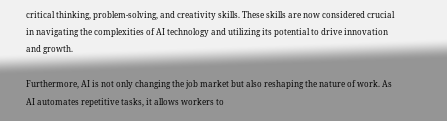critical thinking, problem-solving, and creativity skills. These skills are now considered crucial in navigating the complexities of AI technology and utilizing its potential to drive innovation and growth.

Furthermore, AI is not only changing the job market but also reshaping the nature of work. As AI automates repetitive tasks, it allows workers to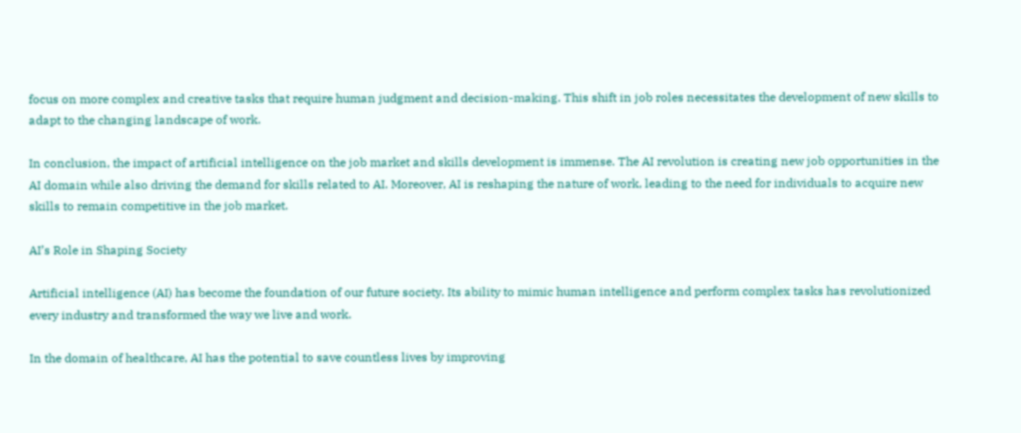focus on more complex and creative tasks that require human judgment and decision-making. This shift in job roles necessitates the development of new skills to adapt to the changing landscape of work.

In conclusion, the impact of artificial intelligence on the job market and skills development is immense. The AI revolution is creating new job opportunities in the AI domain while also driving the demand for skills related to AI. Moreover, AI is reshaping the nature of work, leading to the need for individuals to acquire new skills to remain competitive in the job market.

AI’s Role in Shaping Society

Artificial intelligence (AI) has become the foundation of our future society. Its ability to mimic human intelligence and perform complex tasks has revolutionized every industry and transformed the way we live and work.

In the domain of healthcare, AI has the potential to save countless lives by improving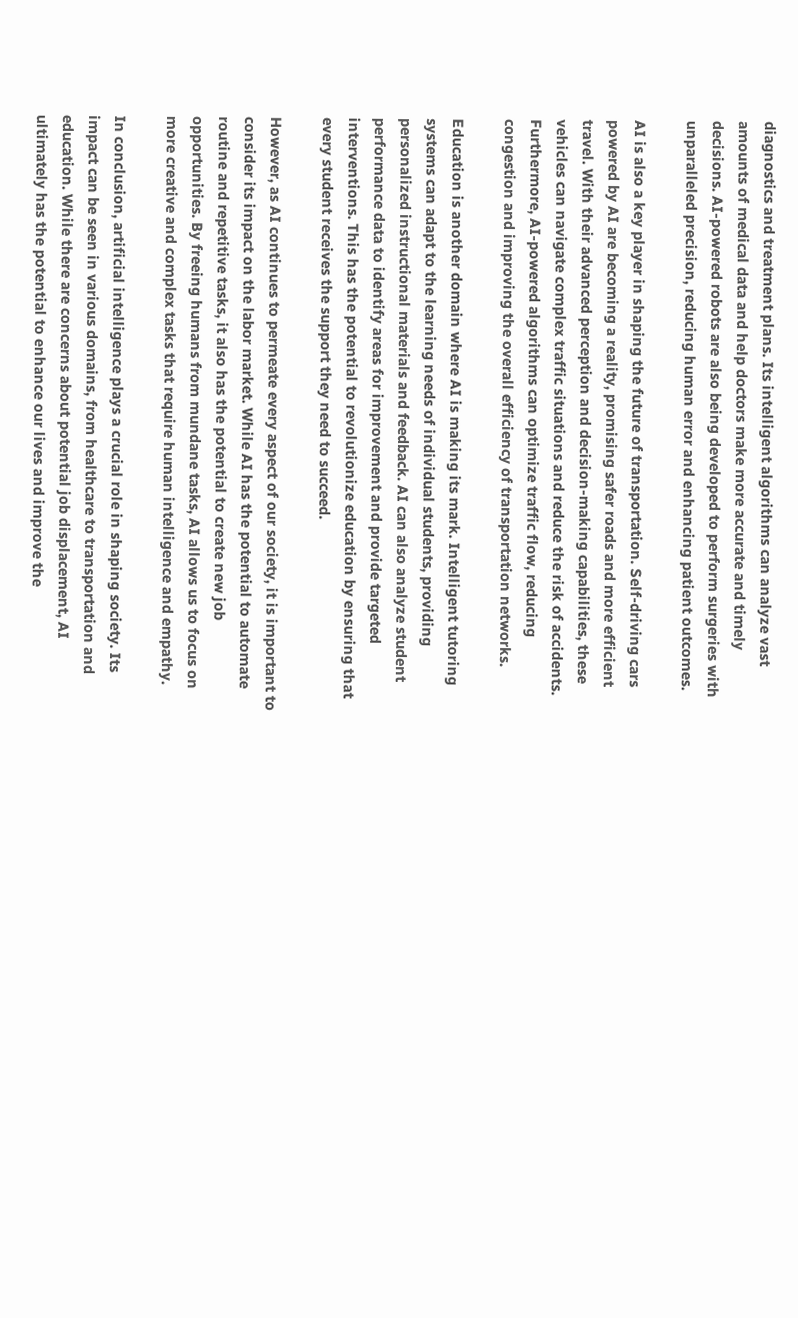diagnostics and treatment plans. Its intelligent algorithms can analyze vast amounts of medical data and help doctors make more accurate and timely decisions. AI-powered robots are also being developed to perform surgeries with unparalleled precision, reducing human error and enhancing patient outcomes.

AI is also a key player in shaping the future of transportation. Self-driving cars powered by AI are becoming a reality, promising safer roads and more efficient travel. With their advanced perception and decision-making capabilities, these vehicles can navigate complex traffic situations and reduce the risk of accidents. Furthermore, AI-powered algorithms can optimize traffic flow, reducing congestion and improving the overall efficiency of transportation networks.

Education is another domain where AI is making its mark. Intelligent tutoring systems can adapt to the learning needs of individual students, providing personalized instructional materials and feedback. AI can also analyze student performance data to identify areas for improvement and provide targeted interventions. This has the potential to revolutionize education by ensuring that every student receives the support they need to succeed.

However, as AI continues to permeate every aspect of our society, it is important to consider its impact on the labor market. While AI has the potential to automate routine and repetitive tasks, it also has the potential to create new job opportunities. By freeing humans from mundane tasks, AI allows us to focus on more creative and complex tasks that require human intelligence and empathy.

In conclusion, artificial intelligence plays a crucial role in shaping society. Its impact can be seen in various domains, from healthcare to transportation and education. While there are concerns about potential job displacement, AI ultimately has the potential to enhance our lives and improve the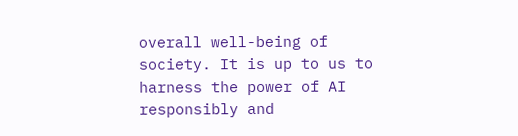overall well-being of society. It is up to us to harness the power of AI responsibly and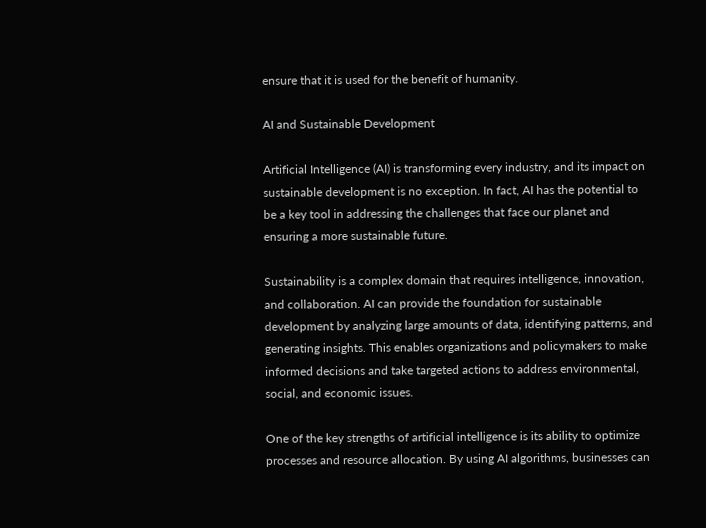ensure that it is used for the benefit of humanity.

AI and Sustainable Development

Artificial Intelligence (AI) is transforming every industry, and its impact on sustainable development is no exception. In fact, AI has the potential to be a key tool in addressing the challenges that face our planet and ensuring a more sustainable future.

Sustainability is a complex domain that requires intelligence, innovation, and collaboration. AI can provide the foundation for sustainable development by analyzing large amounts of data, identifying patterns, and generating insights. This enables organizations and policymakers to make informed decisions and take targeted actions to address environmental, social, and economic issues.

One of the key strengths of artificial intelligence is its ability to optimize processes and resource allocation. By using AI algorithms, businesses can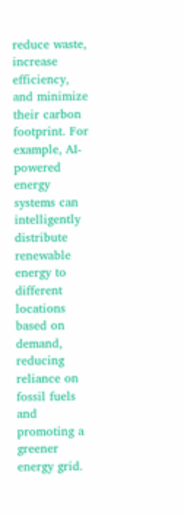reduce waste, increase efficiency, and minimize their carbon footprint. For example, AI-powered energy systems can intelligently distribute renewable energy to different locations based on demand, reducing reliance on fossil fuels and promoting a greener energy grid.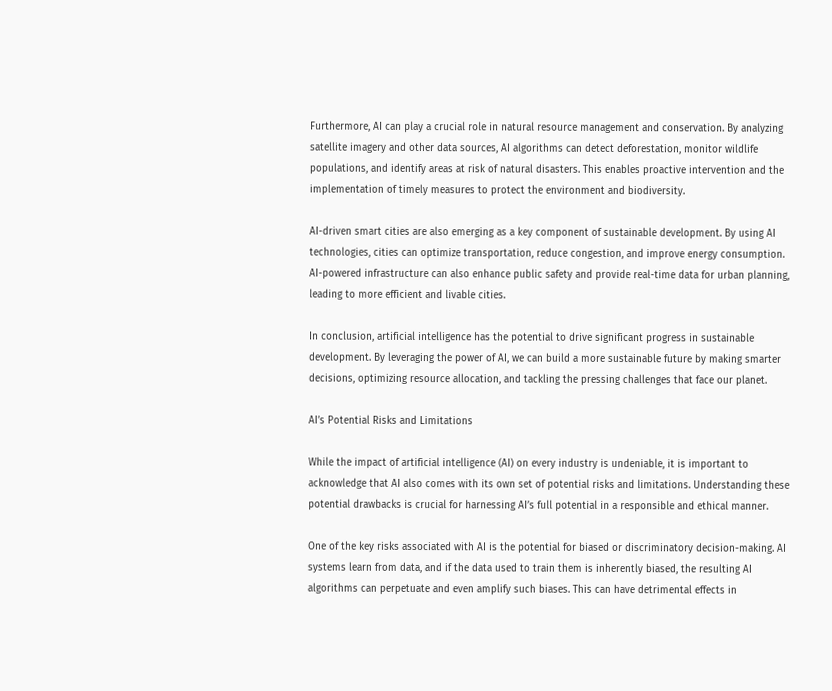Furthermore, AI can play a crucial role in natural resource management and conservation. By analyzing satellite imagery and other data sources, AI algorithms can detect deforestation, monitor wildlife populations, and identify areas at risk of natural disasters. This enables proactive intervention and the implementation of timely measures to protect the environment and biodiversity.

AI-driven smart cities are also emerging as a key component of sustainable development. By using AI technologies, cities can optimize transportation, reduce congestion, and improve energy consumption. AI-powered infrastructure can also enhance public safety and provide real-time data for urban planning, leading to more efficient and livable cities.

In conclusion, artificial intelligence has the potential to drive significant progress in sustainable development. By leveraging the power of AI, we can build a more sustainable future by making smarter decisions, optimizing resource allocation, and tackling the pressing challenges that face our planet.

AI’s Potential Risks and Limitations

While the impact of artificial intelligence (AI) on every industry is undeniable, it is important to acknowledge that AI also comes with its own set of potential risks and limitations. Understanding these potential drawbacks is crucial for harnessing AI’s full potential in a responsible and ethical manner.

One of the key risks associated with AI is the potential for biased or discriminatory decision-making. AI systems learn from data, and if the data used to train them is inherently biased, the resulting AI algorithms can perpetuate and even amplify such biases. This can have detrimental effects in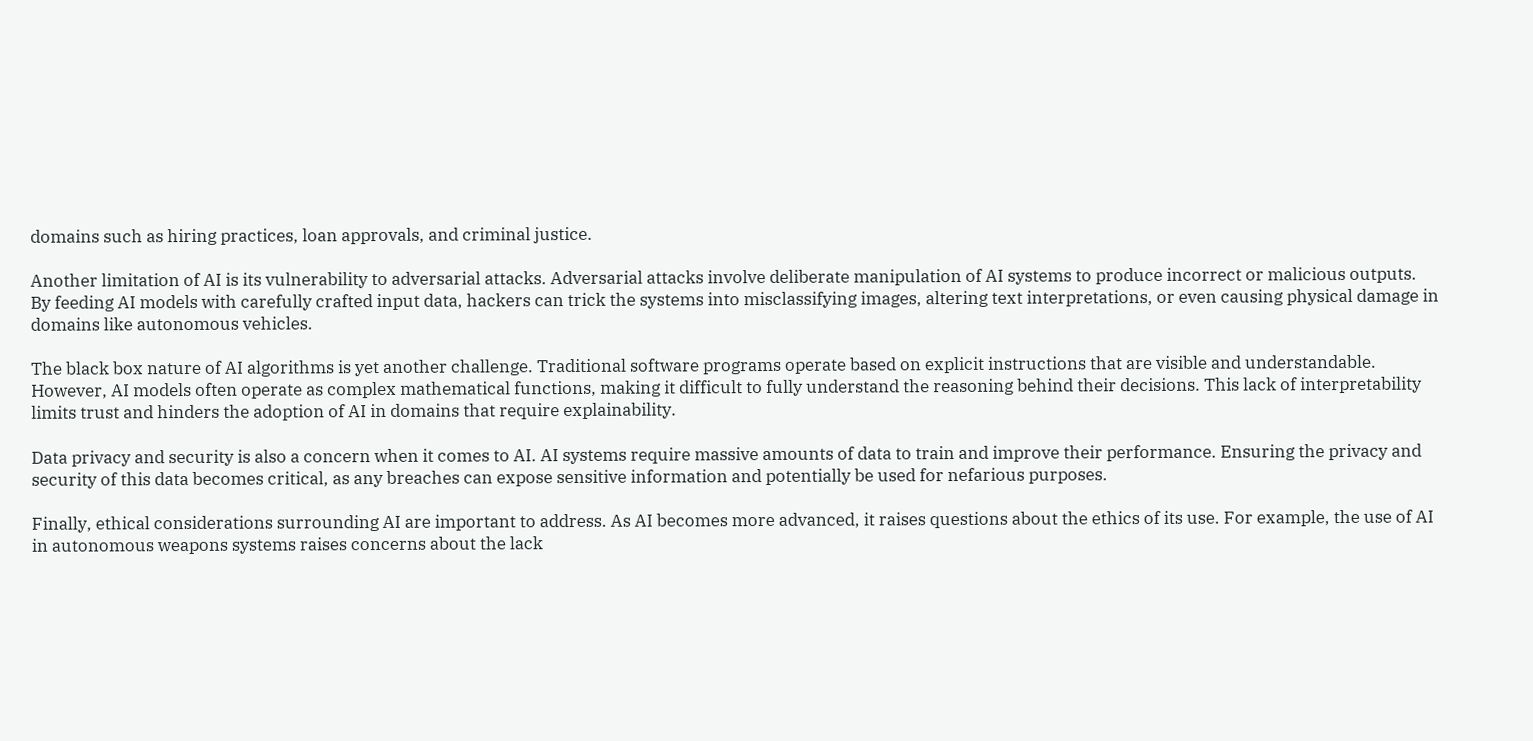domains such as hiring practices, loan approvals, and criminal justice.

Another limitation of AI is its vulnerability to adversarial attacks. Adversarial attacks involve deliberate manipulation of AI systems to produce incorrect or malicious outputs. By feeding AI models with carefully crafted input data, hackers can trick the systems into misclassifying images, altering text interpretations, or even causing physical damage in domains like autonomous vehicles.

The black box nature of AI algorithms is yet another challenge. Traditional software programs operate based on explicit instructions that are visible and understandable. However, AI models often operate as complex mathematical functions, making it difficult to fully understand the reasoning behind their decisions. This lack of interpretability limits trust and hinders the adoption of AI in domains that require explainability.

Data privacy and security is also a concern when it comes to AI. AI systems require massive amounts of data to train and improve their performance. Ensuring the privacy and security of this data becomes critical, as any breaches can expose sensitive information and potentially be used for nefarious purposes.

Finally, ethical considerations surrounding AI are important to address. As AI becomes more advanced, it raises questions about the ethics of its use. For example, the use of AI in autonomous weapons systems raises concerns about the lack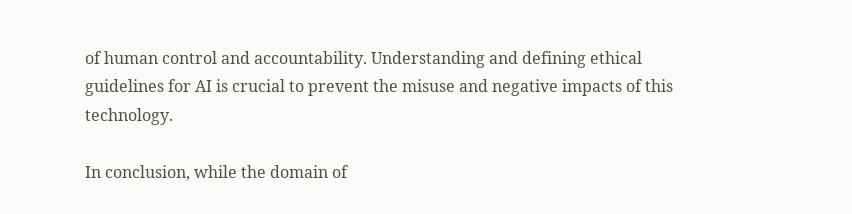of human control and accountability. Understanding and defining ethical guidelines for AI is crucial to prevent the misuse and negative impacts of this technology.

In conclusion, while the domain of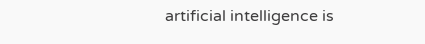artificial intelligence is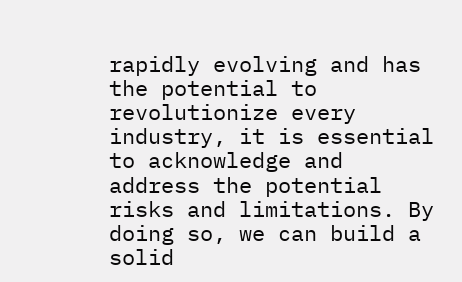rapidly evolving and has the potential to revolutionize every industry, it is essential to acknowledge and address the potential risks and limitations. By doing so, we can build a solid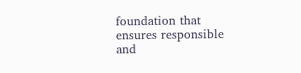foundation that ensures responsible and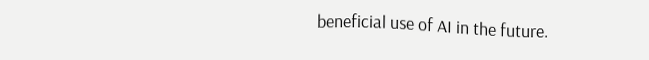beneficial use of AI in the future.